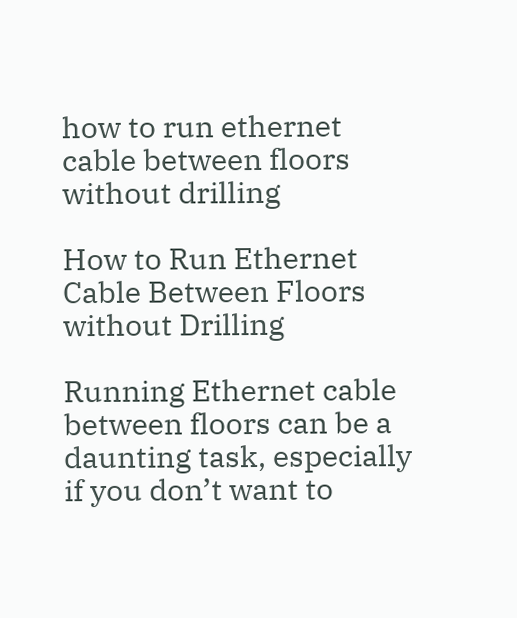how to run ethernet cable between floors without drilling

How to Run Ethernet Cable Between Floors without Drilling

Running Ethernet cable between floors can be a daunting task, especially if you don’t want to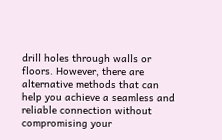drill holes through walls or floors. However, there are alternative methods that can help you achieve a seamless and reliable connection without compromising your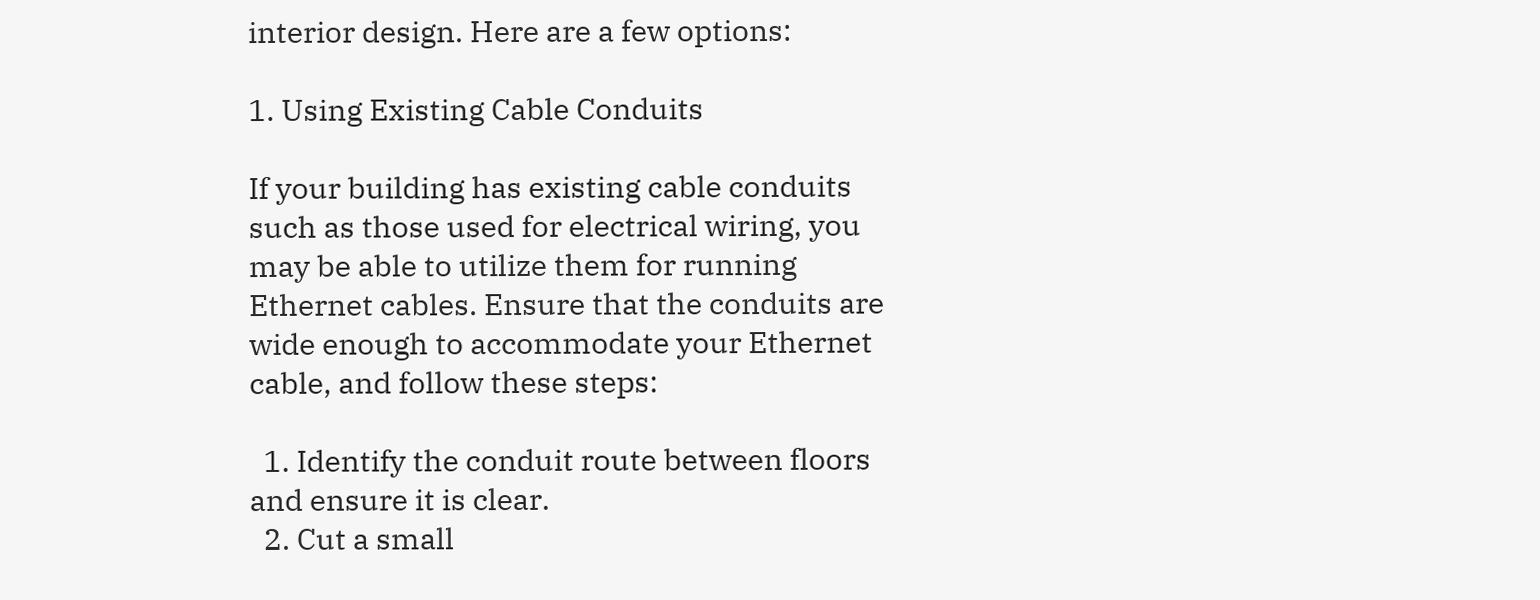interior design. Here are a few options:

1. Using Existing Cable Conduits

If your building has existing cable conduits such as those used for electrical wiring, you may be able to utilize them for running Ethernet cables. Ensure that the conduits are wide enough to accommodate your Ethernet cable, and follow these steps:

  1. Identify the conduit route between floors and ensure it is clear.
  2. Cut a small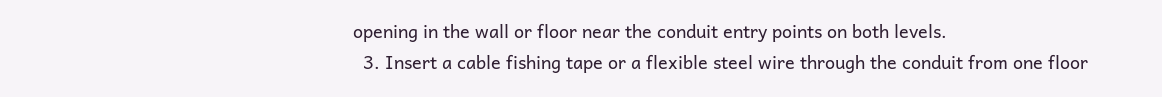opening in the wall or floor near the conduit entry points on both levels.
  3. Insert a cable fishing tape or a flexible steel wire through the conduit from one floor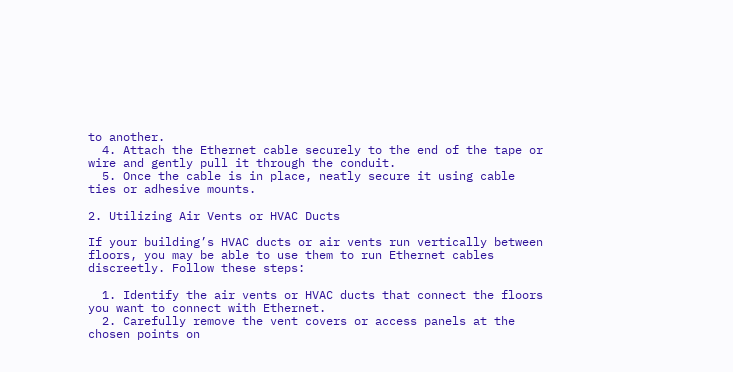to another.
  4. Attach the Ethernet cable securely to the end of the tape or wire and gently pull it through the conduit.
  5. Once the cable is in place, neatly secure it using cable ties or adhesive mounts.

2. Utilizing Air Vents or HVAC Ducts

If your building’s HVAC ducts or air vents run vertically between floors, you may be able to use them to run Ethernet cables discreetly. Follow these steps:

  1. Identify the air vents or HVAC ducts that connect the floors you want to connect with Ethernet.
  2. Carefully remove the vent covers or access panels at the chosen points on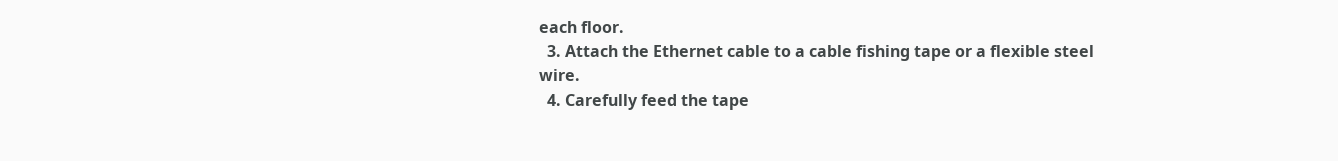each floor.
  3. Attach the Ethernet cable to a cable fishing tape or a flexible steel wire.
  4. Carefully feed the tape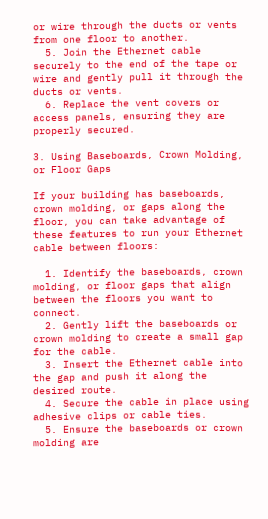or wire through the ducts or vents from one floor to another.
  5. Join the Ethernet cable securely to the end of the tape or wire and gently pull it through the ducts or vents.
  6. Replace the vent covers or access panels, ensuring they are properly secured.

3. Using Baseboards, Crown Molding, or Floor Gaps

If your building has baseboards, crown molding, or gaps along the floor, you can take advantage of these features to run your Ethernet cable between floors:

  1. Identify the baseboards, crown molding, or floor gaps that align between the floors you want to connect.
  2. Gently lift the baseboards or crown molding to create a small gap for the cable.
  3. Insert the Ethernet cable into the gap and push it along the desired route.
  4. Secure the cable in place using adhesive clips or cable ties.
  5. Ensure the baseboards or crown molding are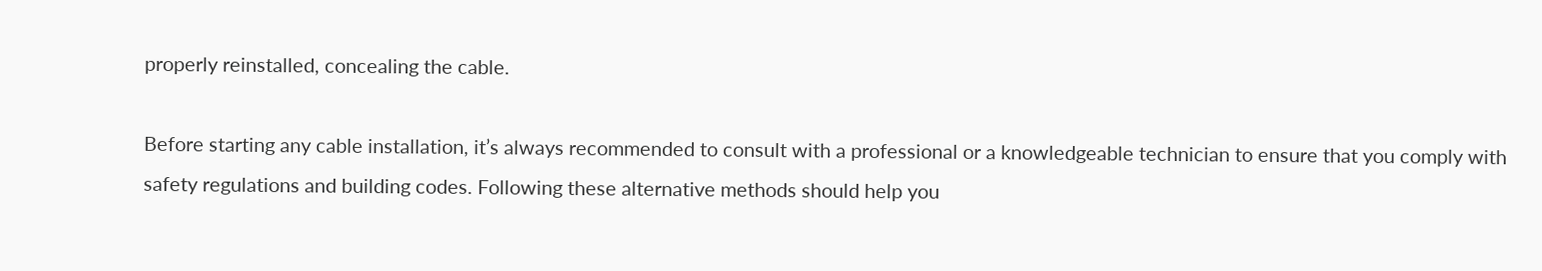properly reinstalled, concealing the cable.

Before starting any cable installation, it’s always recommended to consult with a professional or a knowledgeable technician to ensure that you comply with safety regulations and building codes. Following these alternative methods should help you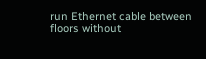run Ethernet cable between floors without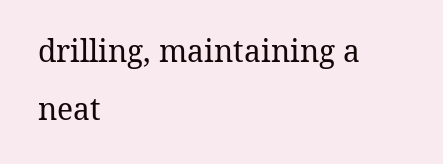drilling, maintaining a neat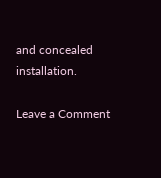and concealed installation.

Leave a Comment